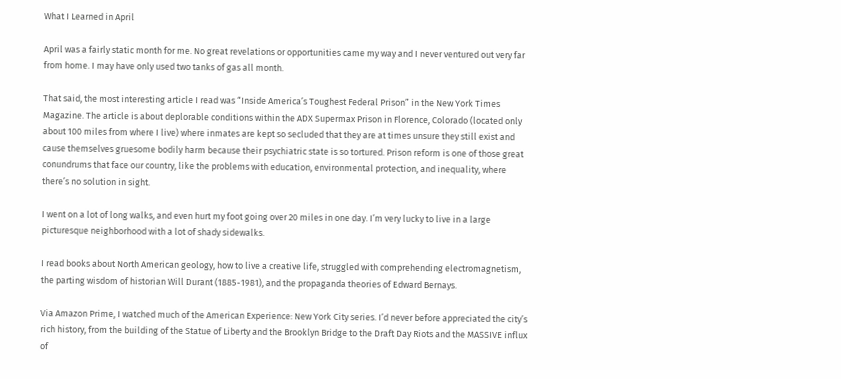What I Learned in April

April was a fairly static month for me. No great revelations or opportunities came my way and I never ventured out very far from home. I may have only used two tanks of gas all month.

That said, the most interesting article I read was “Inside America’s Toughest Federal Prison” in the New York Times Magazine. The article is about deplorable conditions within the ADX Supermax Prison in Florence, Colorado (located only about 100 miles from where I live) where inmates are kept so secluded that they are at times unsure they still exist and cause themselves gruesome bodily harm because their psychiatric state is so tortured. Prison reform is one of those great conundrums that face our country, like the problems with education, environmental protection, and inequality, where there’s no solution in sight.

I went on a lot of long walks, and even hurt my foot going over 20 miles in one day. I’m very lucky to live in a large picturesque neighborhood with a lot of shady sidewalks.

I read books about North American geology, how to live a creative life, struggled with comprehending electromagnetism, the parting wisdom of historian Will Durant (1885-1981), and the propaganda theories of Edward Bernays.

Via Amazon Prime, I watched much of the American Experience: New York City series. I’d never before appreciated the city’s rich history, from the building of the Statue of Liberty and the Brooklyn Bridge to the Draft Day Riots and the MASSIVE influx of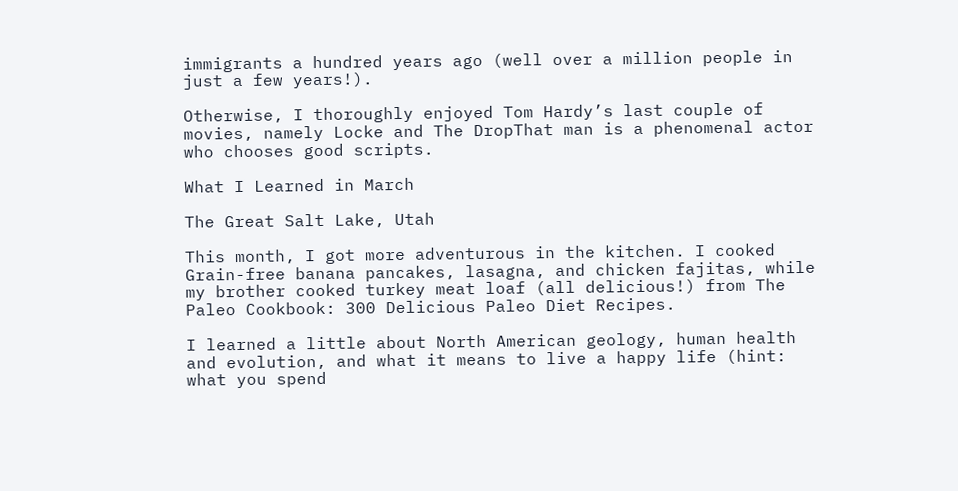immigrants a hundred years ago (well over a million people in just a few years!).

Otherwise, I thoroughly enjoyed Tom Hardy’s last couple of movies, namely Locke and The DropThat man is a phenomenal actor who chooses good scripts.

What I Learned in March

The Great Salt Lake, Utah

This month, I got more adventurous in the kitchen. I cooked Grain-free banana pancakes, lasagna, and chicken fajitas, while my brother cooked turkey meat loaf (all delicious!) from The Paleo Cookbook: 300 Delicious Paleo Diet Recipes.

I learned a little about North American geology, human health and evolution, and what it means to live a happy life (hint: what you spend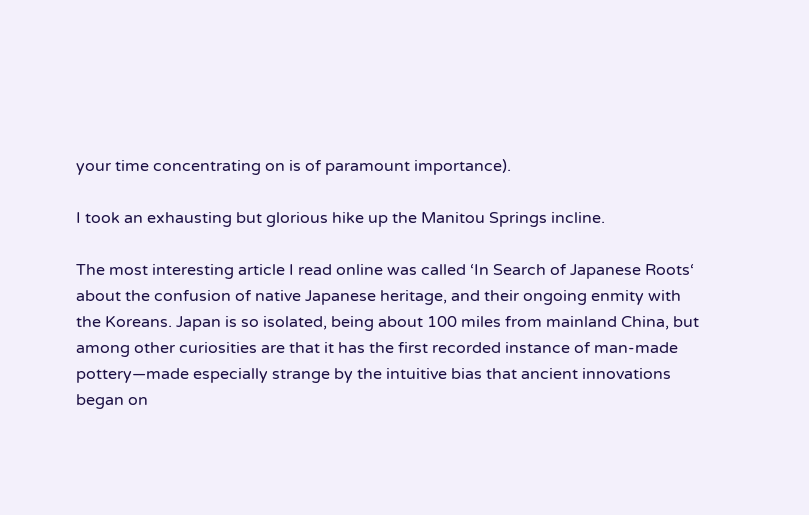your time concentrating on is of paramount importance).

I took an exhausting but glorious hike up the Manitou Springs incline.

The most interesting article I read online was called ‘In Search of Japanese Roots‘ about the confusion of native Japanese heritage, and their ongoing enmity with the Koreans. Japan is so isolated, being about 100 miles from mainland China, but among other curiosities are that it has the first recorded instance of man-made pottery—made especially strange by the intuitive bias that ancient innovations began on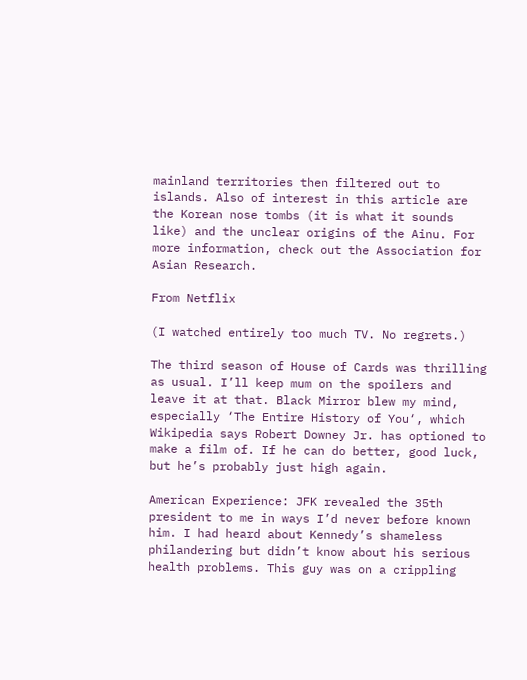mainland territories then filtered out to islands. Also of interest in this article are the Korean nose tombs (it is what it sounds like) and the unclear origins of the Ainu. For more information, check out the Association for Asian Research.

From Netflix

(I watched entirely too much TV. No regrets.)

The third season of House of Cards was thrilling as usual. I’ll keep mum on the spoilers and leave it at that. Black Mirror blew my mind, especially ‘The Entire History of You‘, which Wikipedia says Robert Downey Jr. has optioned to make a film of. If he can do better, good luck, but he’s probably just high again.

American Experience: JFK revealed the 35th president to me in ways I’d never before known him. I had heard about Kennedy’s shameless philandering but didn’t know about his serious health problems. This guy was on a crippling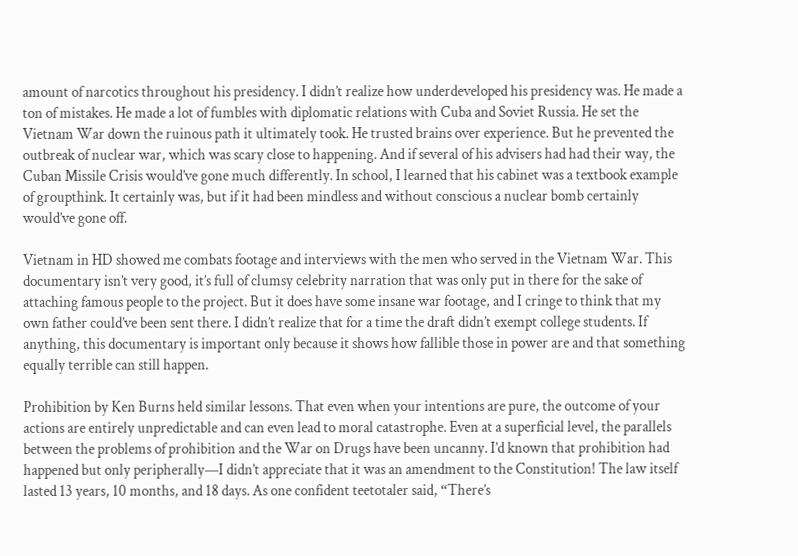amount of narcotics throughout his presidency. I didn’t realize how underdeveloped his presidency was. He made a ton of mistakes. He made a lot of fumbles with diplomatic relations with Cuba and Soviet Russia. He set the Vietnam War down the ruinous path it ultimately took. He trusted brains over experience. But he prevented the outbreak of nuclear war, which was scary close to happening. And if several of his advisers had had their way, the Cuban Missile Crisis would’ve gone much differently. In school, I learned that his cabinet was a textbook example of groupthink. It certainly was, but if it had been mindless and without conscious a nuclear bomb certainly would’ve gone off.

Vietnam in HD showed me combats footage and interviews with the men who served in the Vietnam War. This documentary isn’t very good, it’s full of clumsy celebrity narration that was only put in there for the sake of attaching famous people to the project. But it does have some insane war footage, and I cringe to think that my own father could’ve been sent there. I didn’t realize that for a time the draft didn’t exempt college students. If anything, this documentary is important only because it shows how fallible those in power are and that something equally terrible can still happen.

Prohibition by Ken Burns held similar lessons. That even when your intentions are pure, the outcome of your actions are entirely unpredictable and can even lead to moral catastrophe. Even at a superficial level, the parallels between the problems of prohibition and the War on Drugs have been uncanny. I’d known that prohibition had happened but only peripherally—I didn’t appreciate that it was an amendment to the Constitution! The law itself lasted 13 years, 10 months, and 18 days. As one confident teetotaler said, “There’s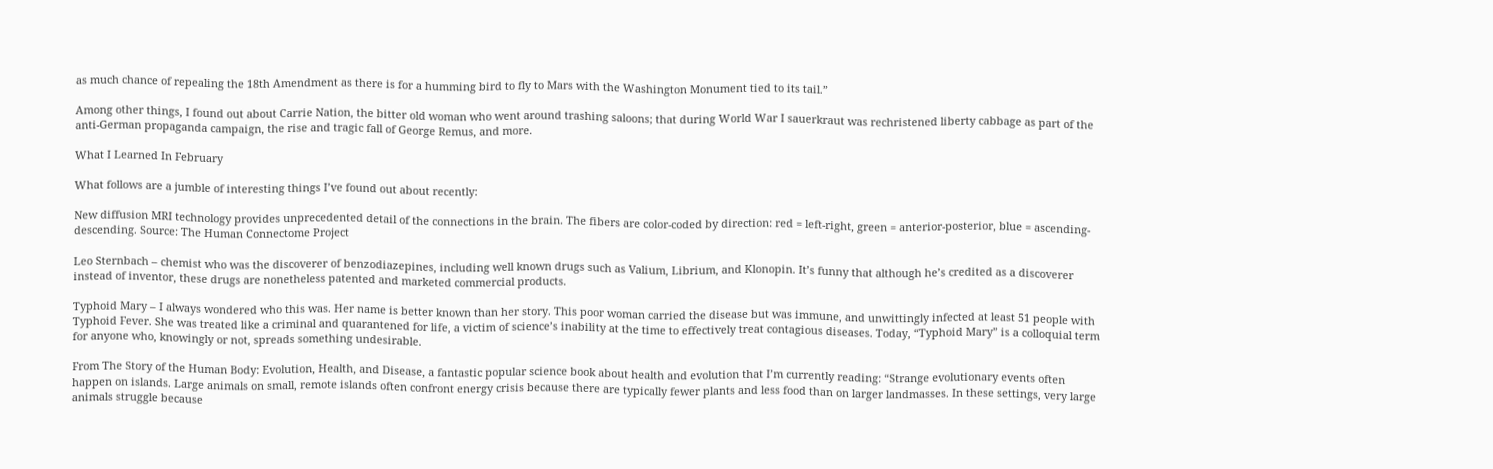as much chance of repealing the 18th Amendment as there is for a humming bird to fly to Mars with the Washington Monument tied to its tail.”

Among other things, I found out about Carrie Nation, the bitter old woman who went around trashing saloons; that during World War I sauerkraut was rechristened liberty cabbage as part of the anti-German propaganda campaign, the rise and tragic fall of George Remus, and more.

What I Learned In February

What follows are a jumble of interesting things I’ve found out about recently:

New diffusion MRI technology provides unprecedented detail of the connections in the brain. The fibers are color-coded by direction: red = left-right, green = anterior-posterior, blue = ascending-descending. Source: The Human Connectome Project

Leo Sternbach – chemist who was the discoverer of benzodiazepines, including well known drugs such as Valium, Librium, and Klonopin. It’s funny that although he’s credited as a discoverer instead of inventor, these drugs are nonetheless patented and marketed commercial products.

Typhoid Mary – I always wondered who this was. Her name is better known than her story. This poor woman carried the disease but was immune, and unwittingly infected at least 51 people with Typhoid Fever. She was treated like a criminal and quarantened for life, a victim of science’s inability at the time to effectively treat contagious diseases. Today, “Typhoid Mary” is a colloquial term for anyone who, knowingly or not, spreads something undesirable.

From The Story of the Human Body: Evolution, Health, and Disease, a fantastic popular science book about health and evolution that I’m currently reading: “Strange evolutionary events often happen on islands. Large animals on small, remote islands often confront energy crisis because there are typically fewer plants and less food than on larger landmasses. In these settings, very large animals struggle because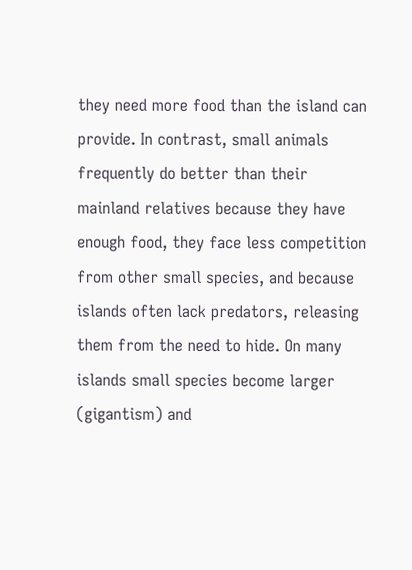they need more food than the island can provide. In contrast, small animals frequently do better than their mainland relatives because they have enough food, they face less competition from other small species, and because islands often lack predators, releasing them from the need to hide. On many islands small species become larger (gigantism) and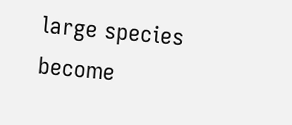large species become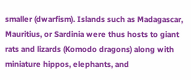smaller (dwarfism). Islands such as Madagascar, Mauritius, or Sardinia were thus hosts to giant rats and lizards (Komodo dragons) along with miniature hippos, elephants, and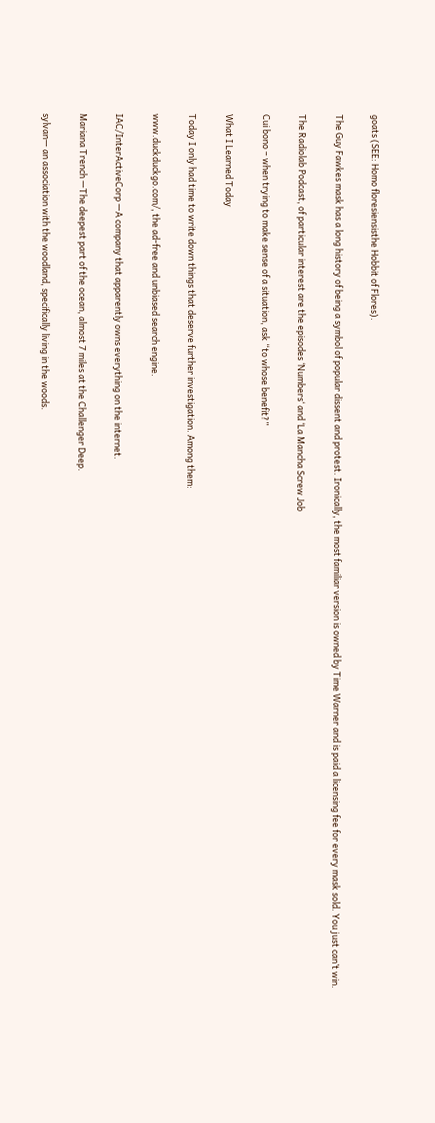goats (SEE: Homo floresiensisthe Hobbit of Flores).

The Guy Fawkes mask has a long history of being a symbol of popular dissent and protest. Ironically, the most familiar version is owned by Time Warner and is paid a licensing fee for every mask sold. You just can’t win.

The Radiolab Podcast, of particular interest are the episodes ‘Numbers‘ and ‘La Mancha Screw Job

Cui bono – when trying to make sense of a situation, ask “to whose benefit?”

What I Learned Today

Today I only had time to write down things that deserve further investigation. Among them:

www.duckduckgo.com/, the ad-free and unbiased search engine.

IAC/InterActiveCorp —A company that apparently owns everything on the internet.

Mariana Trench —The deepest part of the ocean, almost 7 miles at the Challenger Deep.

sylvan— an association with the woodland, specifically living in the woods.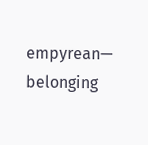empyrean— belonging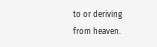to or deriving from heaven.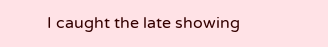I caught the late showing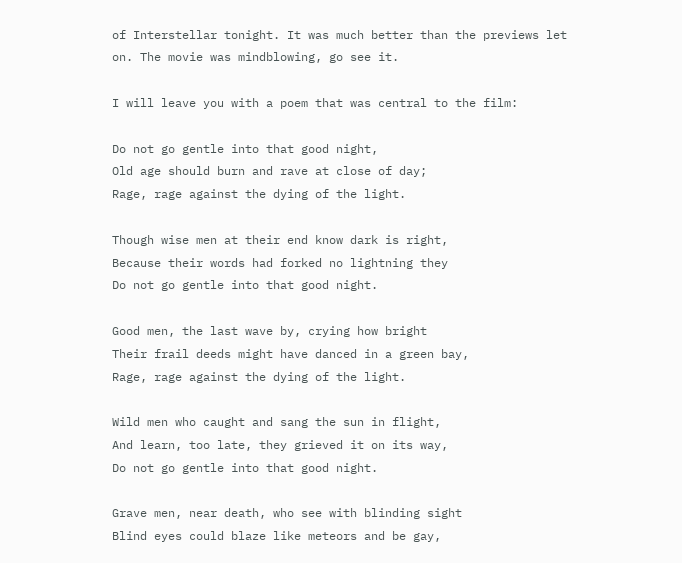of Interstellar tonight. It was much better than the previews let on. The movie was mindblowing, go see it.

I will leave you with a poem that was central to the film:

Do not go gentle into that good night,
Old age should burn and rave at close of day;
Rage, rage against the dying of the light.

Though wise men at their end know dark is right,
Because their words had forked no lightning they
Do not go gentle into that good night.

Good men, the last wave by, crying how bright
Their frail deeds might have danced in a green bay,
Rage, rage against the dying of the light.

Wild men who caught and sang the sun in flight,
And learn, too late, they grieved it on its way,
Do not go gentle into that good night.

Grave men, near death, who see with blinding sight
Blind eyes could blaze like meteors and be gay,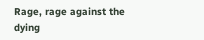Rage, rage against the dying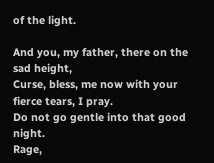of the light.

And you, my father, there on the sad height,
Curse, bless, me now with your fierce tears, I pray.
Do not go gentle into that good night.
Rage,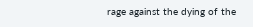rage against the dying of the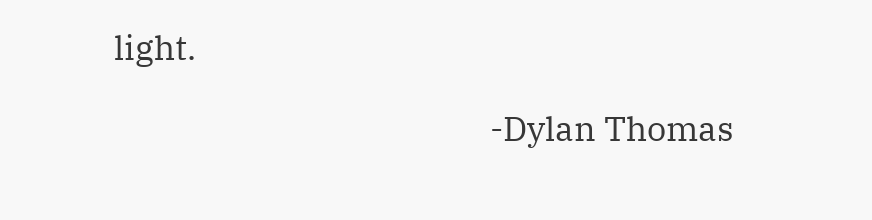light.

                                               -Dylan Thomas